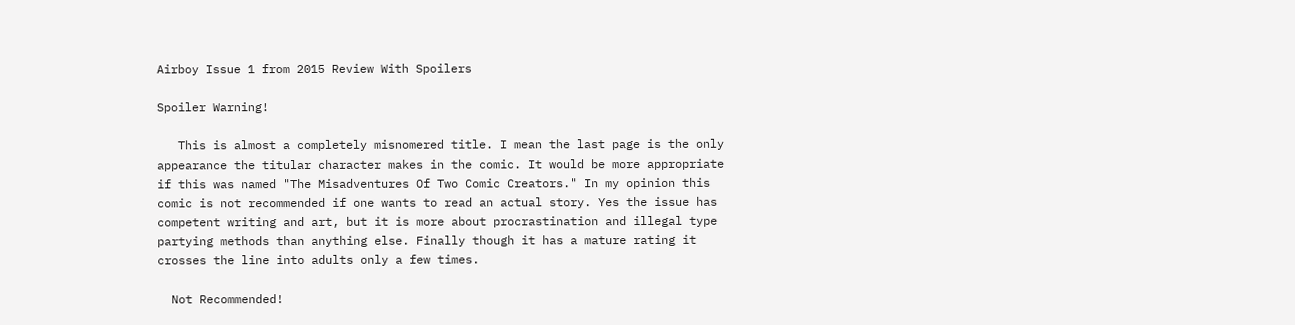Airboy Issue 1 from 2015 Review With Spoilers

Spoiler Warning!

   This is almost a completely misnomered title. I mean the last page is the only appearance the titular character makes in the comic. It would be more appropriate if this was named "The Misadventures Of Two Comic Creators." In my opinion this comic is not recommended if one wants to read an actual story. Yes the issue has competent writing and art, but it is more about procrastination and illegal type partying methods than anything else. Finally though it has a mature rating it crosses the line into adults only a few times.

  Not Recommended!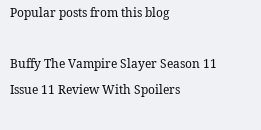Popular posts from this blog

Buffy The Vampire Slayer Season 11 Issue 11 Review With Spoilers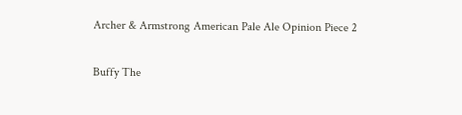Archer & Armstrong American Pale Ale Opinion Piece 2

Buffy The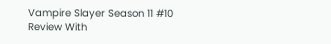Vampire Slayer Season 11 #10 Review With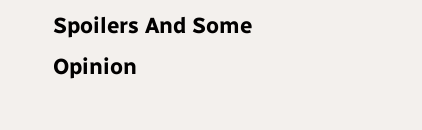Spoilers And Some Opinion